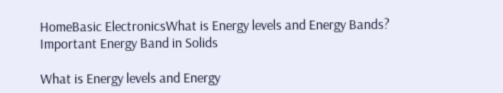HomeBasic ElectronicsWhat is Energy levels and Energy Bands? Important Energy Band in Solids

What is Energy levels and Energy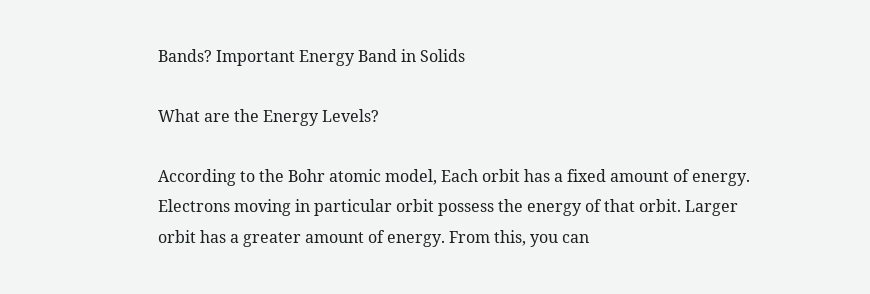Bands? Important Energy Band in Solids

What are the Energy Levels?

According to the Bohr atomic model, Each orbit has a fixed amount of energy. Electrons moving in particular orbit possess the energy of that orbit. Larger orbit has a greater amount of energy. From this, you can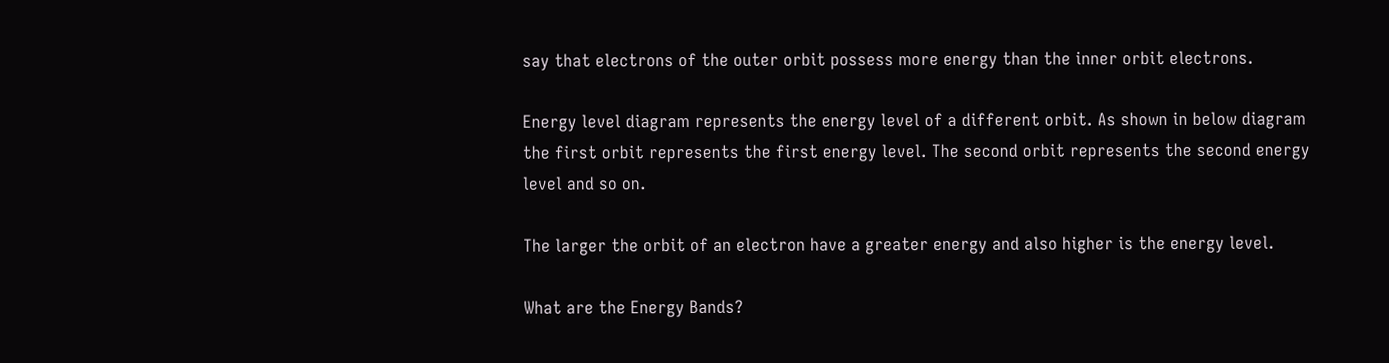say that electrons of the outer orbit possess more energy than the inner orbit electrons.

Energy level diagram represents the energy level of a different orbit. As shown in below diagram the first orbit represents the first energy level. The second orbit represents the second energy level and so on.

The larger the orbit of an electron have a greater energy and also higher is the energy level.

What are the Energy Bands?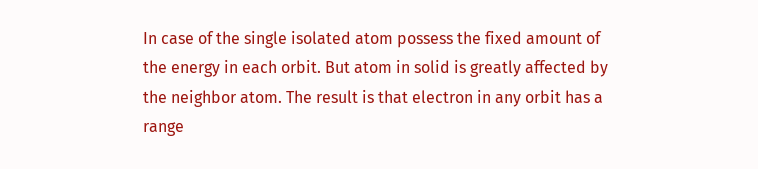In case of the single isolated atom possess the fixed amount of the energy in each orbit. But atom in solid is greatly affected by the neighbor atom. The result is that electron in any orbit has a range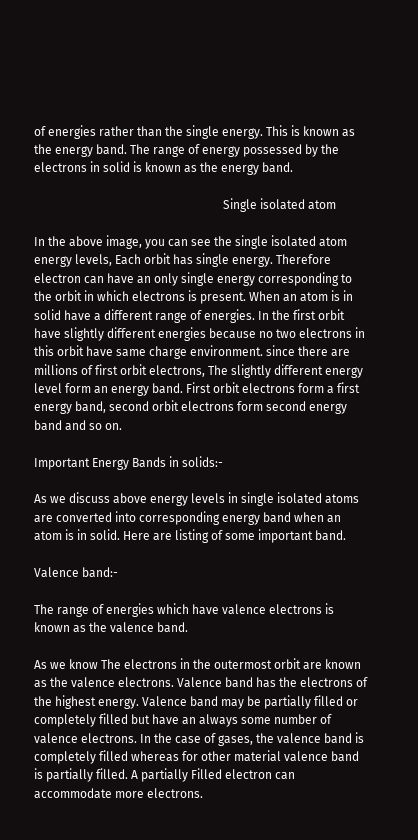of energies rather than the single energy. This is known as the energy band. The range of energy possessed by the electrons in solid is known as the energy band.

                                                               Single isolated atom

In the above image, you can see the single isolated atom energy levels, Each orbit has single energy. Therefore electron can have an only single energy corresponding to the orbit in which electrons is present. When an atom is in solid have a different range of energies. In the first orbit have slightly different energies because no two electrons in this orbit have same charge environment. since there are millions of first orbit electrons, The slightly different energy level form an energy band. First orbit electrons form a first energy band, second orbit electrons form second energy band and so on.

Important Energy Bands in solids:-

As we discuss above energy levels in single isolated atoms are converted into corresponding energy band when an atom is in solid. Here are listing of some important band.

Valence band:-

The range of energies which have valence electrons is known as the valence band.

As we know The electrons in the outermost orbit are known as the valence electrons. Valence band has the electrons of the highest energy. Valence band may be partially filled or completely filled but have an always some number of valence electrons. In the case of gases, the valence band is completely filled whereas for other material valence band is partially filled. A partially Filled electron can accommodate more electrons.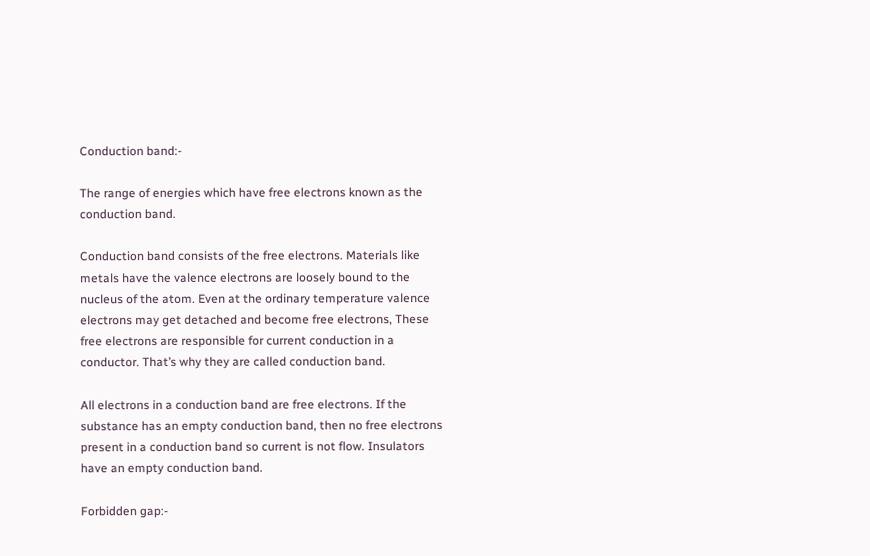Conduction band:-

The range of energies which have free electrons known as the conduction band.

Conduction band consists of the free electrons. Materials like metals have the valence electrons are loosely bound to the nucleus of the atom. Even at the ordinary temperature valence electrons may get detached and become free electrons, These free electrons are responsible for current conduction in a conductor. That’s why they are called conduction band.

All electrons in a conduction band are free electrons. If the substance has an empty conduction band, then no free electrons present in a conduction band so current is not flow. Insulators have an empty conduction band.

Forbidden gap:-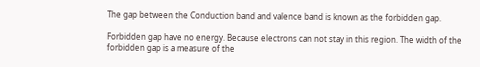The gap between the Conduction band and valence band is known as the forbidden gap.

Forbidden gap have no energy. Because electrons can not stay in this region. The width of the forbidden gap is a measure of the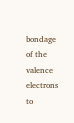bondage of the valence electrons to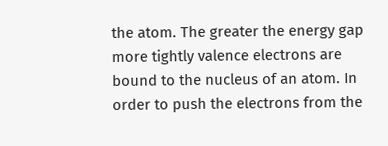the atom. The greater the energy gap more tightly valence electrons are bound to the nucleus of an atom. In order to push the electrons from the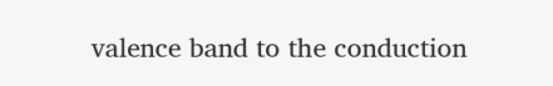valence band to the conduction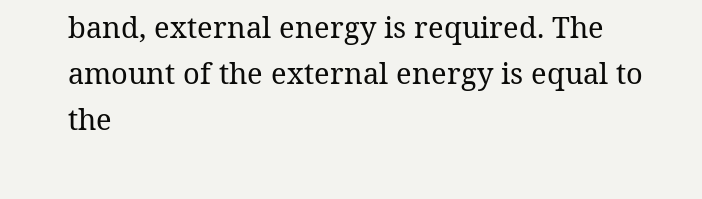band, external energy is required. The amount of the external energy is equal to the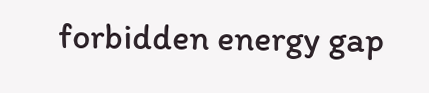forbidden energy gap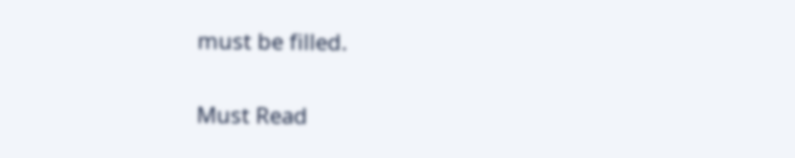must be filled.

Must Read